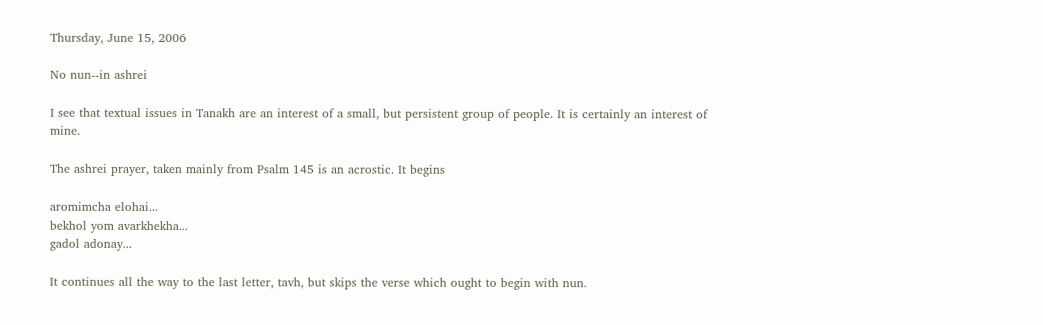Thursday, June 15, 2006

No nun--in ashrei

I see that textual issues in Tanakh are an interest of a small, but persistent group of people. It is certainly an interest of mine.

The ashrei prayer, taken mainly from Psalm 145 is an acrostic. It begins

aromimcha elohai...
bekhol yom avarkhekha...
gadol adonay...

It continues all the way to the last letter, tavh, but skips the verse which ought to begin with nun.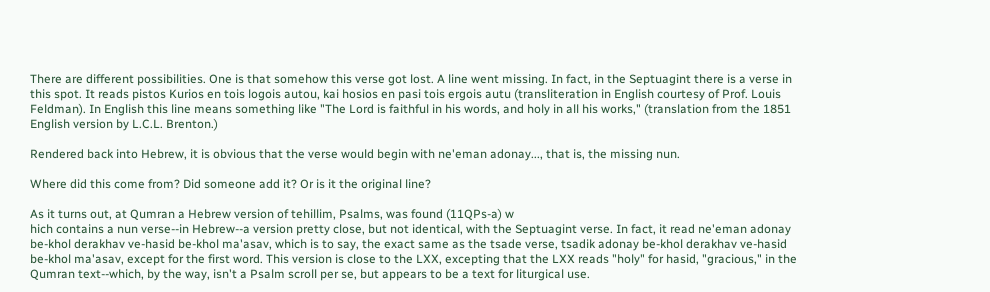There are different possibilities. One is that somehow this verse got lost. A line went missing. In fact, in the Septuagint there is a verse in this spot. It reads pistos Kurios en tois logois autou, kai hosios en pasi tois ergois autu (transliteration in English courtesy of Prof. Louis Feldman). In English this line means something like "The Lord is faithful in his words, and holy in all his works," (translation from the 1851 English version by L.C.L. Brenton.)

Rendered back into Hebrew, it is obvious that the verse would begin with ne'eman adonay..., that is, the missing nun.

Where did this come from? Did someone add it? Or is it the original line?

As it turns out, at Qumran a Hebrew version of tehillim, Psalms, was found (11QPs-a) w
hich contains a nun verse--in Hebrew--a version pretty close, but not identical, with the Septuagint verse. In fact, it read ne'eman adonay be-khol derakhav ve-hasid be-khol ma'asav, which is to say, the exact same as the tsade verse, tsadik adonay be-khol derakhav ve-hasid be-khol ma'asav, except for the first word. This version is close to the LXX, excepting that the LXX reads "holy" for hasid, "gracious," in the Qumran text--which, by the way, isn't a Psalm scroll per se, but appears to be a text for liturgical use.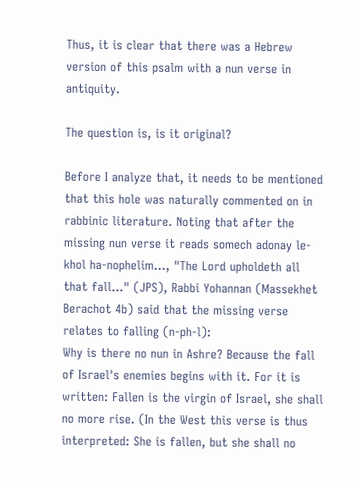Thus, it is clear that there was a Hebrew version of this psalm with a nun verse in antiquity.

The question is, is it original?

Before I analyze that, it needs to be mentioned that this hole was naturally commented on in rabbinic literature. Noting that after the missing nun verse it reads somech adonay le-khol ha-nophelim..., "The Lord upholdeth all that fall..." (JPS), Rabbi Yohannan (Massekhet Berachot 4b) said that the missing verse relates to falling (n-ph-l):
Why is there no nun in Ashre? Because the fall of Israel's enemies begins with it. For it is written: Fallen is the virgin of Israel, she shall no more rise. (In the West this verse is thus interpreted: She is fallen, but she shall no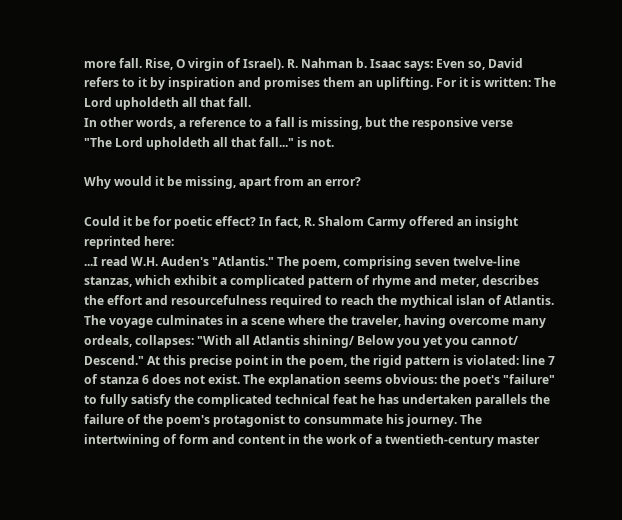more fall. Rise, O virgin of Israel). R. Nahman b. Isaac says: Even so, David refers to it by inspiration and promises them an uplifting. For it is written: The Lord upholdeth all that fall.
In other words, a reference to a fall is missing, but the responsive verse
"The Lord upholdeth all that fall..." is not.

Why would it be missing, apart from an error?

Could it be for poetic effect? In fact, R. Shalom Carmy offered an insight reprinted here:
...I read W.H. Auden's "Atlantis." The poem, comprising seven twelve-line stanzas, which exhibit a complicated pattern of rhyme and meter, describes the effort and resourcefulness required to reach the mythical islan of Atlantis. The voyage culminates in a scene where the traveler, having overcome many ordeals, collapses: "With all Atlantis shining/ Below you yet you cannot/ Descend." At this precise point in the poem, the rigid pattern is violated: line 7 of stanza 6 does not exist. The explanation seems obvious: the poet's "failure" to fully satisfy the complicated technical feat he has undertaken parallels the failure of the poem's protagonist to consummate his journey. The intertwining of form and content in the work of a twentieth-century master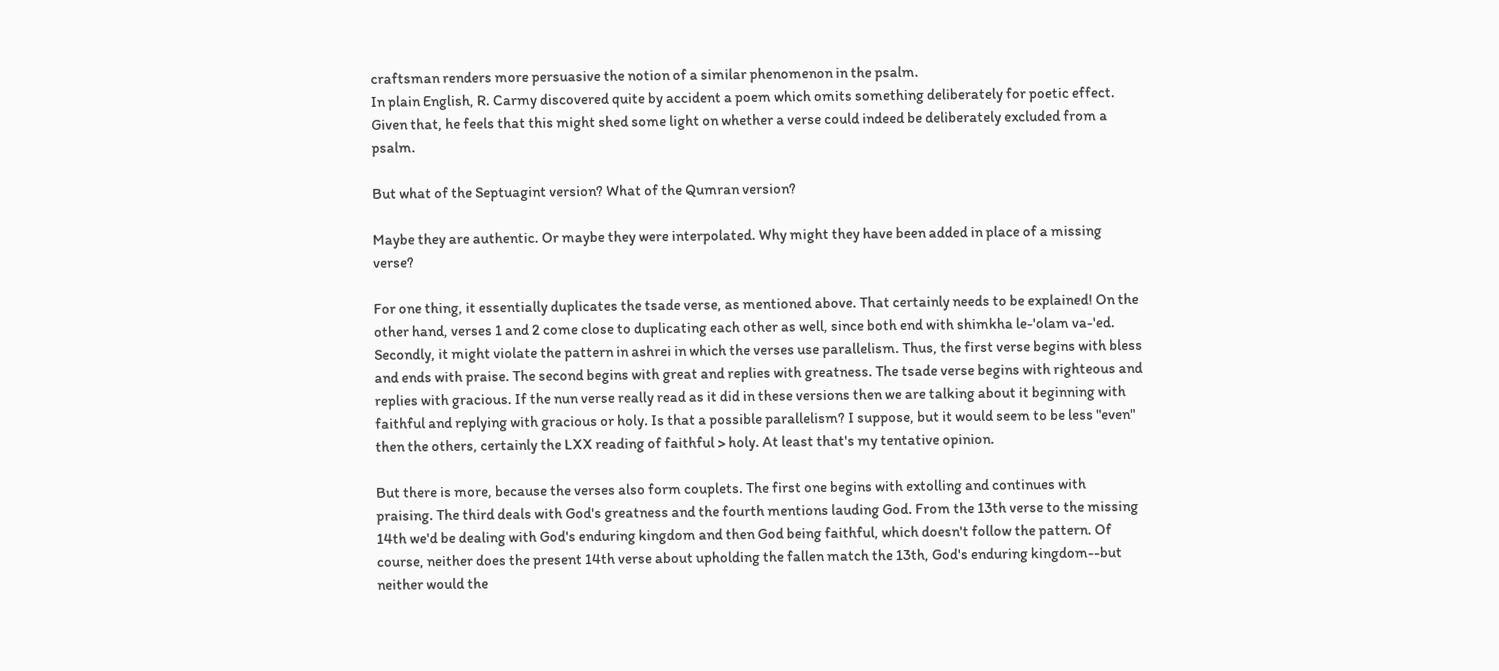craftsman renders more persuasive the notion of a similar phenomenon in the psalm.
In plain English, R. Carmy discovered quite by accident a poem which omits something deliberately for poetic effect. Given that, he feels that this might shed some light on whether a verse could indeed be deliberately excluded from a psalm.

But what of the Septuagint version? What of the Qumran version?

Maybe they are authentic. Or maybe they were interpolated. Why might they have been added in place of a missing verse?

For one thing, it essentially duplicates the tsade verse, as mentioned above. That certainly needs to be explained! On the other hand, verses 1 and 2 come close to duplicating each other as well, since both end with shimkha le-'olam va-'ed. Secondly, it might violate the pattern in ashrei in which the verses use parallelism. Thus, the first verse begins with bless and ends with praise. The second begins with great and replies with greatness. The tsade verse begins with righteous and replies with gracious. If the nun verse really read as it did in these versions then we are talking about it beginning with faithful and replying with gracious or holy. Is that a possible parallelism? I suppose, but it would seem to be less "even" then the others, certainly the LXX reading of faithful > holy. At least that's my tentative opinion.

But there is more, because the verses also form couplets. The first one begins with extolling and continues with praising. The third deals with God's greatness and the fourth mentions lauding God. From the 13th verse to the missing 14th we'd be dealing with God's enduring kingdom and then God being faithful, which doesn't follow the pattern. Of course, neither does the present 14th verse about upholding the fallen match the 13th, God's enduring kingdom--but neither would the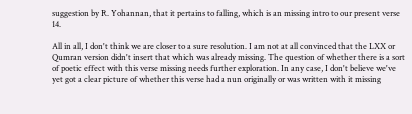suggestion by R. Yohannan, that it pertains to falling, which is an missing intro to our present verse 14.

All in all, I don't think we are closer to a sure resolution. I am not at all convinced that the LXX or Qumran version didn't insert that which was already missing. The question of whether there is a sort of poetic effect with this verse missing needs further exploration. In any case, I don't believe we've yet got a clear picture of whether this verse had a nun originally or was written with it missing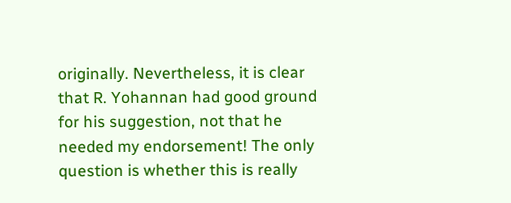originally. Nevertheless, it is clear that R. Yohannan had good ground for his suggestion, not that he needed my endorsement! The only question is whether this is really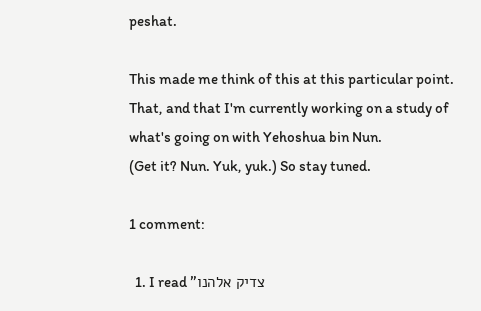peshat.

This made me think of this at this particular point. That, and that I'm currently working on a study of what's going on with Yehoshua bin Nun.
(Get it? Nun. Yuk, yuk.) So stay tuned.

1 comment:

  1. I read "צדיק אלהנו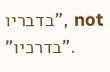בדבריו", not "בדרכיו".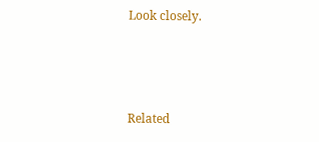Look closely.



Related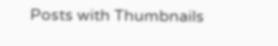Posts with Thumbnails